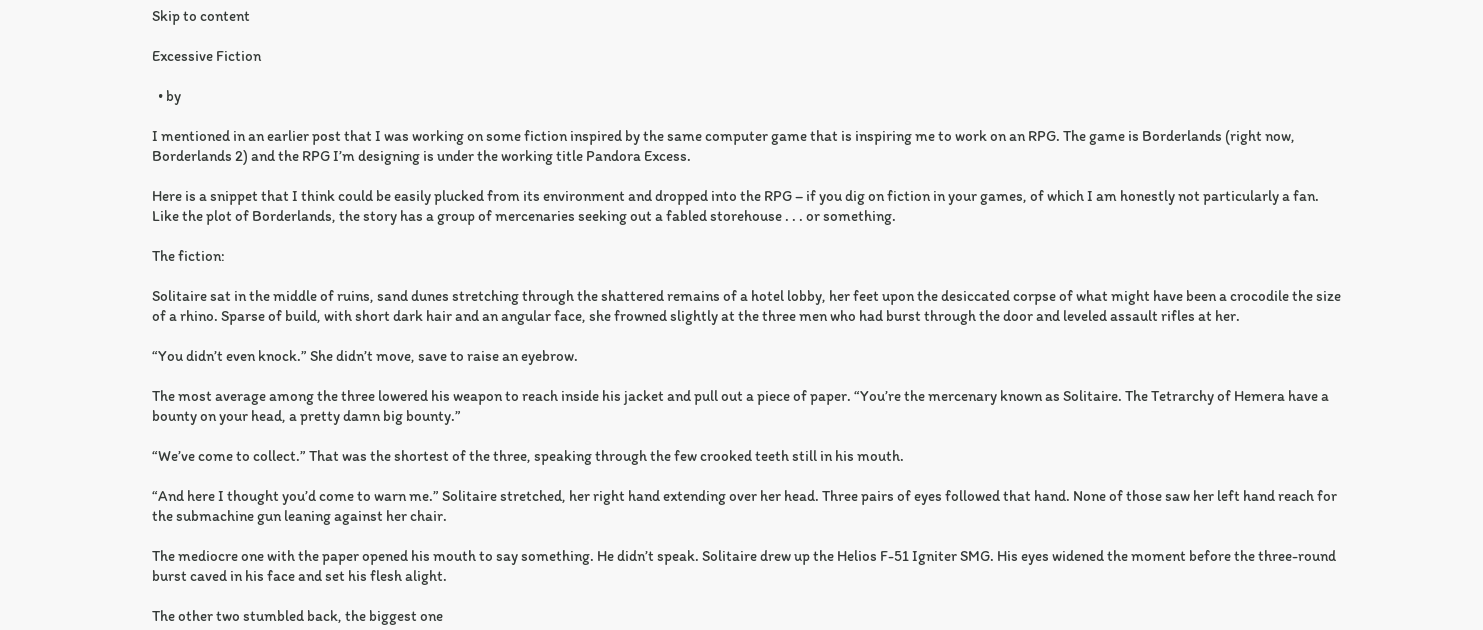Skip to content

Excessive Fiction

  • by

I mentioned in an earlier post that I was working on some fiction inspired by the same computer game that is inspiring me to work on an RPG. The game is Borderlands (right now, Borderlands 2) and the RPG I’m designing is under the working title Pandora Excess.

Here is a snippet that I think could be easily plucked from its environment and dropped into the RPG – if you dig on fiction in your games, of which I am honestly not particularly a fan. Like the plot of Borderlands, the story has a group of mercenaries seeking out a fabled storehouse . . . or something.

The fiction:

Solitaire sat in the middle of ruins, sand dunes stretching through the shattered remains of a hotel lobby, her feet upon the desiccated corpse of what might have been a crocodile the size of a rhino. Sparse of build, with short dark hair and an angular face, she frowned slightly at the three men who had burst through the door and leveled assault rifles at her.

“You didn’t even knock.” She didn’t move, save to raise an eyebrow.

The most average among the three lowered his weapon to reach inside his jacket and pull out a piece of paper. “You’re the mercenary known as Solitaire. The Tetrarchy of Hemera have a bounty on your head, a pretty damn big bounty.”

“We’ve come to collect.” That was the shortest of the three, speaking through the few crooked teeth still in his mouth.

“And here I thought you’d come to warn me.” Solitaire stretched, her right hand extending over her head. Three pairs of eyes followed that hand. None of those saw her left hand reach for the submachine gun leaning against her chair.

The mediocre one with the paper opened his mouth to say something. He didn’t speak. Solitaire drew up the Helios F-51 Igniter SMG. His eyes widened the moment before the three-round burst caved in his face and set his flesh alight.

The other two stumbled back, the biggest one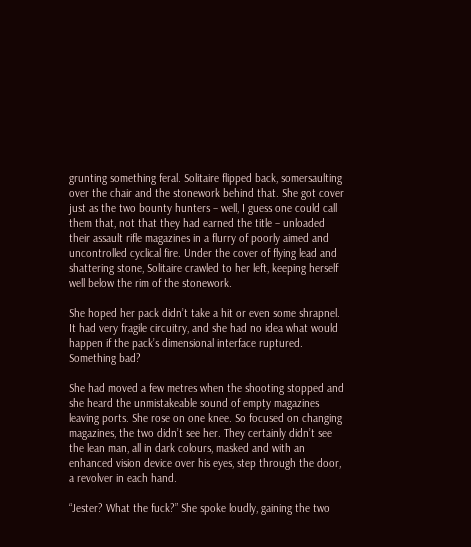grunting something feral. Solitaire flipped back, somersaulting over the chair and the stonework behind that. She got cover just as the two bounty hunters – well, I guess one could call them that, not that they had earned the title – unloaded their assault rifle magazines in a flurry of poorly aimed and uncontrolled cyclical fire. Under the cover of flying lead and shattering stone, Solitaire crawled to her left, keeping herself well below the rim of the stonework.

She hoped her pack didn’t take a hit or even some shrapnel. It had very fragile circuitry, and she had no idea what would happen if the pack’s dimensional interface ruptured. Something bad?

She had moved a few metres when the shooting stopped and she heard the unmistakeable sound of empty magazines leaving ports. She rose on one knee. So focused on changing magazines, the two didn’t see her. They certainly didn’t see the lean man, all in dark colours, masked and with an enhanced vision device over his eyes, step through the door, a revolver in each hand.

“Jester? What the fuck?” She spoke loudly, gaining the two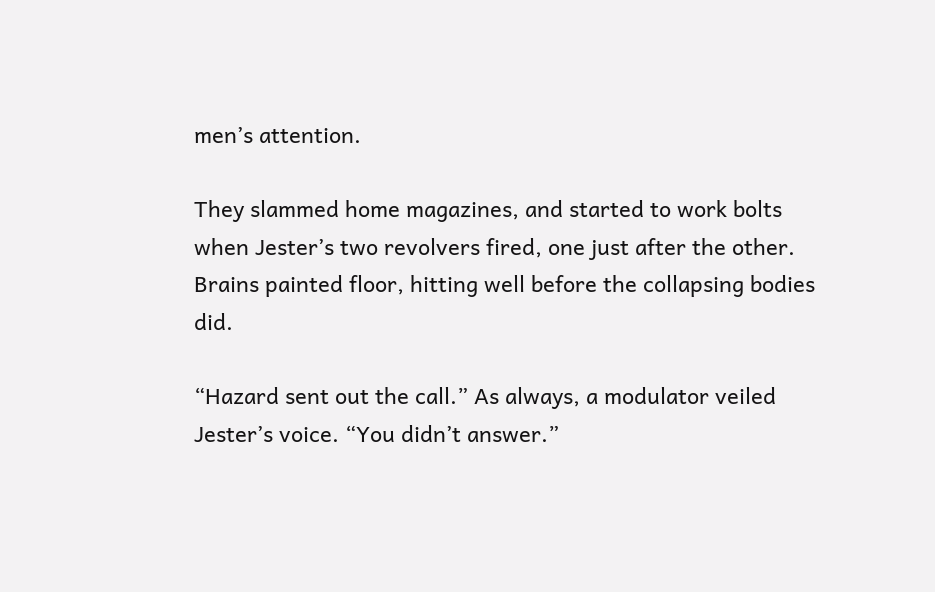men’s attention.

They slammed home magazines, and started to work bolts when Jester’s two revolvers fired, one just after the other. Brains painted floor, hitting well before the collapsing bodies did.

“Hazard sent out the call.” As always, a modulator veiled Jester’s voice. “You didn’t answer.”